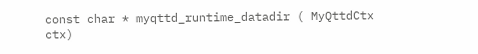const char * myqttd_runtime_datadir ( MyQttdCtx ctx)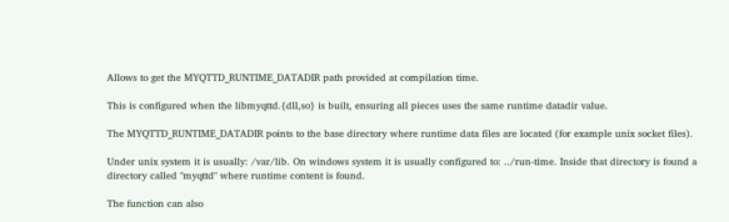Allows to get the MYQTTD_RUNTIME_DATADIR path provided at compilation time.

This is configured when the libmyqttd.{dll,so} is built, ensuring all pieces uses the same runtime datadir value.

The MYQTTD_RUNTIME_DATADIR points to the base directory where runtime data files are located (for example unix socket files).

Under unix system it is usually: /var/lib. On windows system it is usually configured to: ../run-time. Inside that directory is found a directory called "myqttd" where runtime content is found.

The function can also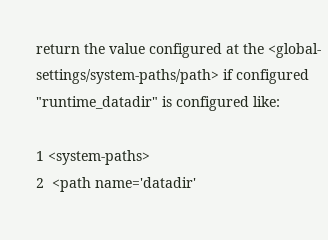return the value configured at the <global-settings/system-paths/path> if configured "runtime_datadir" is configured like:

1 <system-paths>
2  <path name='datadir'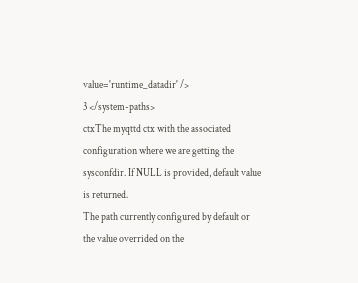value='runtime_datadir' />
3 </system-paths>
ctxThe myqttd ctx with the associated configuration where we are getting the sysconfdir. If NULL is provided, default value is returned.
The path currently configured by default or the value overrided on the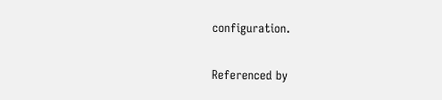configuration.

Referenced by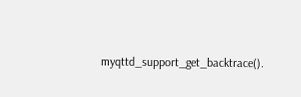myqttd_support_get_backtrace().